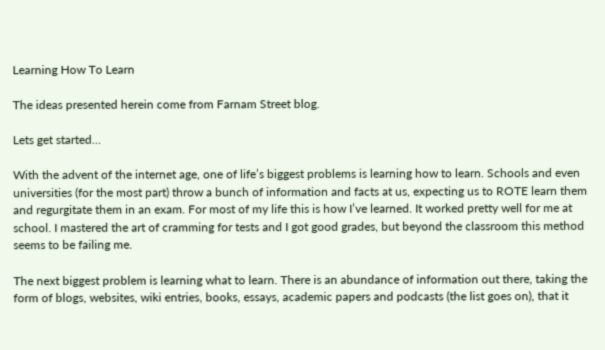Learning How To Learn

The ideas presented herein come from Farnam Street blog.

Lets get started…

With the advent of the internet age, one of life’s biggest problems is learning how to learn. Schools and even universities (for the most part) throw a bunch of information and facts at us, expecting us to ROTE learn them and regurgitate them in an exam. For most of my life this is how I’ve learned. It worked pretty well for me at school. I mastered the art of cramming for tests and I got good grades, but beyond the classroom this method seems to be failing me.

The next biggest problem is learning what to learn. There is an abundance of information out there, taking the form of blogs, websites, wiki entries, books, essays, academic papers and podcasts (the list goes on), that it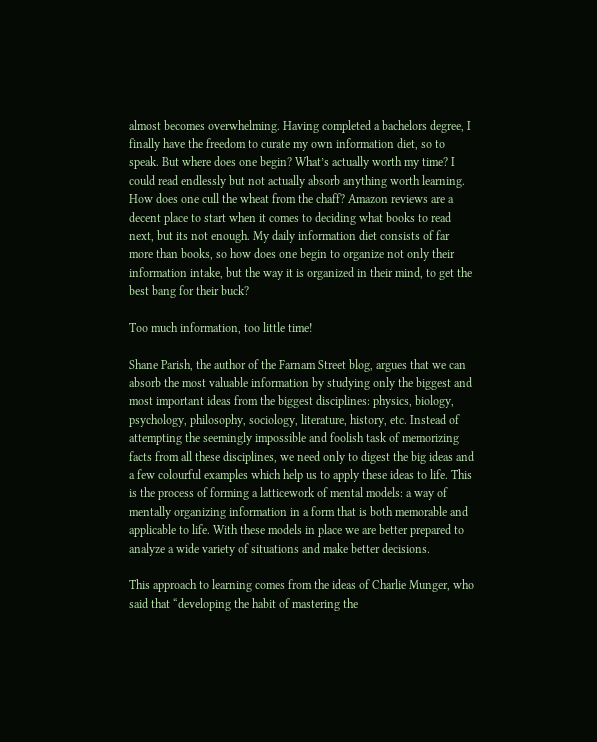almost becomes overwhelming. Having completed a bachelors degree, I finally have the freedom to curate my own information diet, so to speak. But where does one begin? What’s actually worth my time? I could read endlessly but not actually absorb anything worth learning. How does one cull the wheat from the chaff? Amazon reviews are a decent place to start when it comes to deciding what books to read next, but its not enough. My daily information diet consists of far more than books, so how does one begin to organize not only their information intake, but the way it is organized in their mind, to get the best bang for their buck?

Too much information, too little time!

Shane Parish, the author of the Farnam Street blog, argues that we can absorb the most valuable information by studying only the biggest and most important ideas from the biggest disciplines: physics, biology, psychology, philosophy, sociology, literature, history, etc. Instead of attempting the seemingly impossible and foolish task of memorizing facts from all these disciplines, we need only to digest the big ideas and a few colourful examples which help us to apply these ideas to life. This is the process of forming a latticework of mental models: a way of mentally organizing information in a form that is both memorable and applicable to life. With these models in place we are better prepared to analyze a wide variety of situations and make better decisions.

This approach to learning comes from the ideas of Charlie Munger, who said that “developing the habit of mastering the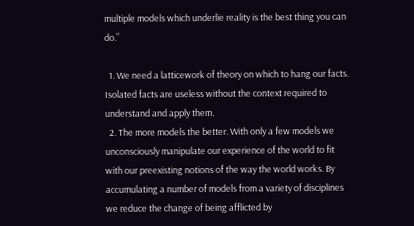multiple models which underlie reality is the best thing you can do.”

  1. We need a latticework of theory on which to hang our facts. Isolated facts are useless without the context required to understand and apply them.
  2. The more models the better. With only a few models we unconsciously manipulate our experience of the world to fit with our preexisting notions of the way the world works. By accumulating a number of models from a variety of disciplines we reduce the change of being afflicted by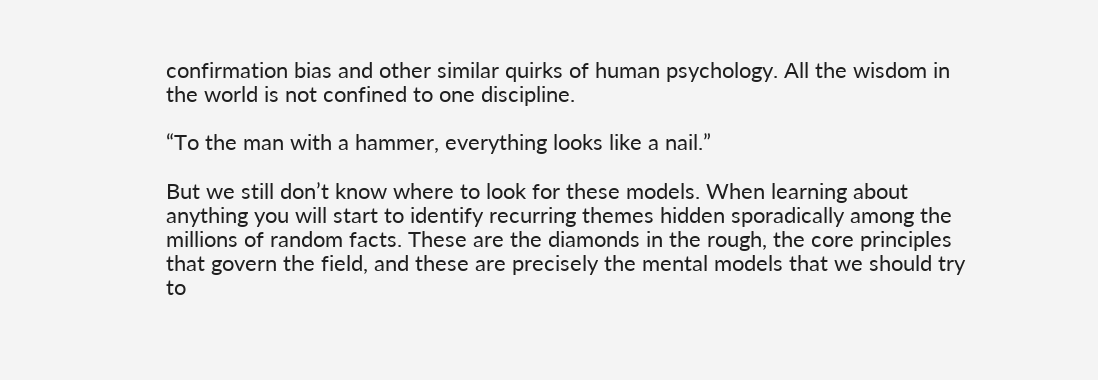confirmation bias and other similar quirks of human psychology. All the wisdom in the world is not confined to one discipline.

“To the man with a hammer, everything looks like a nail.”

But we still don’t know where to look for these models. When learning about anything you will start to identify recurring themes hidden sporadically among the millions of random facts. These are the diamonds in the rough, the core principles that govern the field, and these are precisely the mental models that we should try to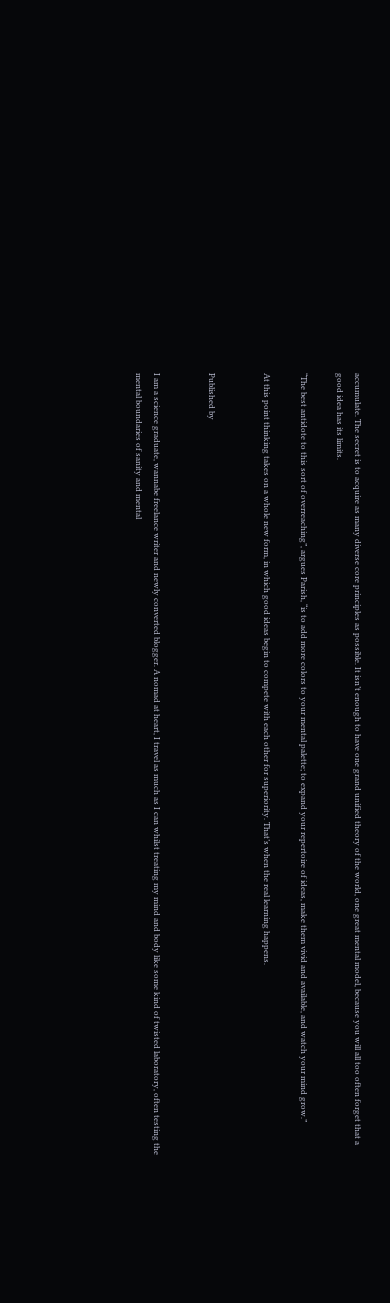accumulate. The secret is to acquire as many diverse core principles as possible. It isn’t enough to have one grand unified theory of the world, one great mental model, because you will all too often forget that a good idea has its limits.

“The best antidote to this sort of overreaching”, argues Parish, “is to add more colors to your mental palette; to expand your repertoire of ideas, make them vivid and available, and watch your mind grow.”

At this point thinking takes on a whole new form, in which good ideas begin to compete with each other for superiority. That’s when the real learning happens.


Published by


I am a science graduate, wannabe freelance writer and newly converted blogger. A nomad at heart, I travel as much as I can whilst treating my mind and body like some kind of twisted laboratory, often testing the mental boundaries of sanity and mental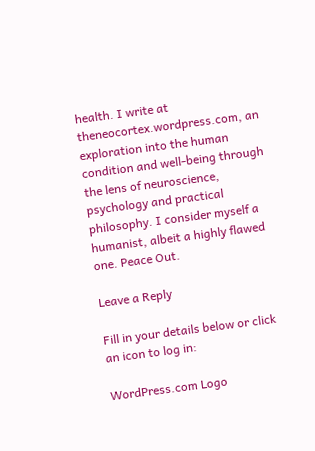health. I write at theneocortex.wordpress.com, an exploration into the human condition and well-being through the lens of neuroscience, psychology and practical philosophy. I consider myself a humanist, albeit a highly flawed one. Peace Out.

Leave a Reply

Fill in your details below or click an icon to log in:

WordPress.com Logo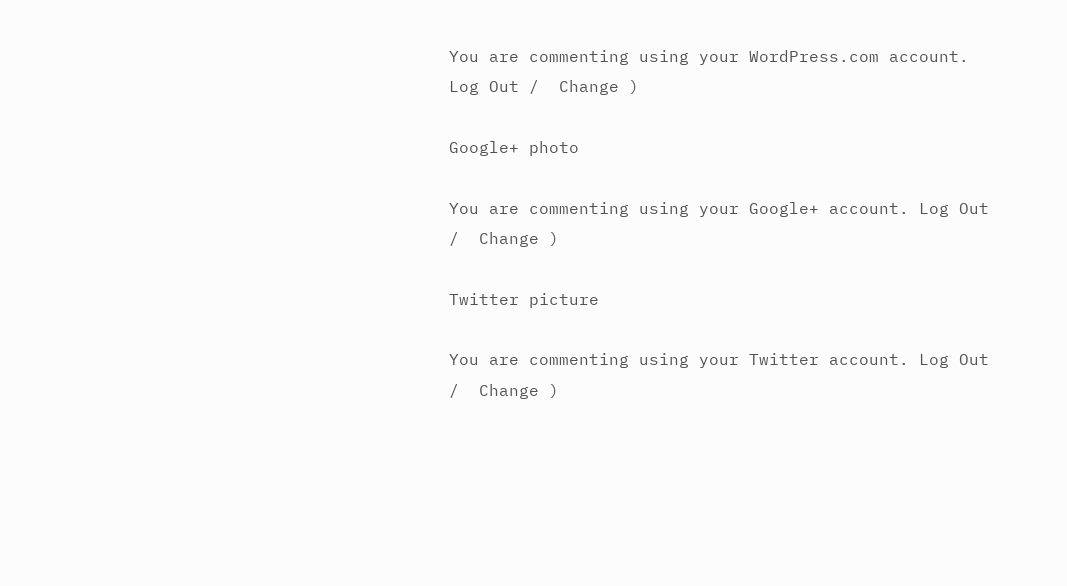You are commenting using your WordPress.com account. Log Out /  Change )

Google+ photo

You are commenting using your Google+ account. Log Out /  Change )

Twitter picture

You are commenting using your Twitter account. Log Out /  Change )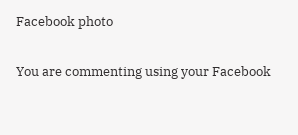Facebook photo

You are commenting using your Facebook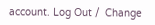account. Log Out /  Change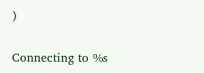)


Connecting to %s